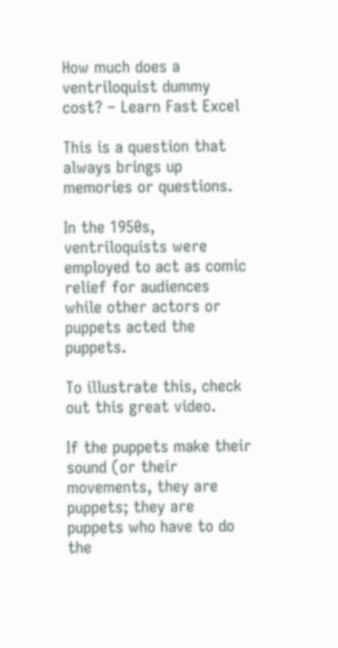How much does a ventriloquist dummy cost? – Learn Fast Excel

This is a question that always brings up memories or questions.

In the 1950s, ventriloquists were employed to act as comic relief for audiences while other actors or puppets acted the puppets.

To illustrate this, check out this great video.

If the puppets make their sound (or their movements, they are puppets; they are puppets who have to do the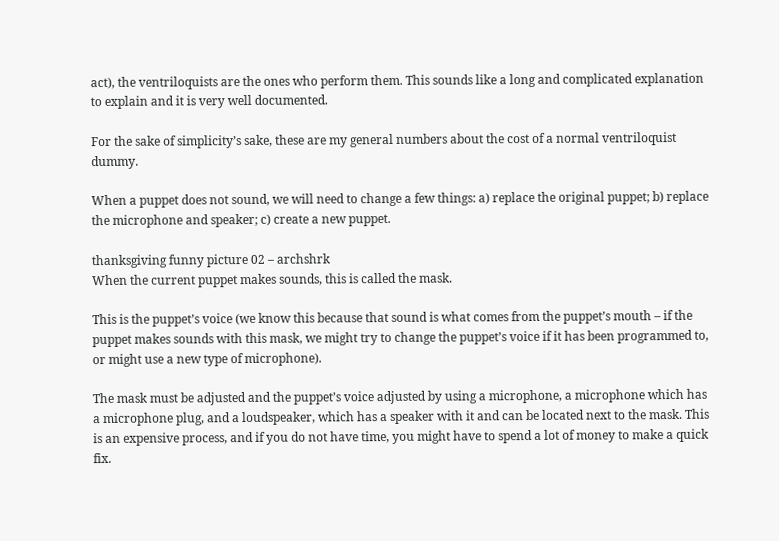act), the ventriloquists are the ones who perform them. This sounds like a long and complicated explanation to explain and it is very well documented.

For the sake of simplicity’s sake, these are my general numbers about the cost of a normal ventriloquist dummy.

When a puppet does not sound, we will need to change a few things: a) replace the original puppet; b) replace the microphone and speaker; c) create a new puppet.

thanksgiving funny picture 02 – archshrk
When the current puppet makes sounds, this is called the mask.

This is the puppet’s voice (we know this because that sound is what comes from the puppet’s mouth – if the puppet makes sounds with this mask, we might try to change the puppet’s voice if it has been programmed to, or might use a new type of microphone).

The mask must be adjusted and the puppet’s voice adjusted by using a microphone, a microphone which has a microphone plug, and a loudspeaker, which has a speaker with it and can be located next to the mask. This is an expensive process, and if you do not have time, you might have to spend a lot of money to make a quick fix.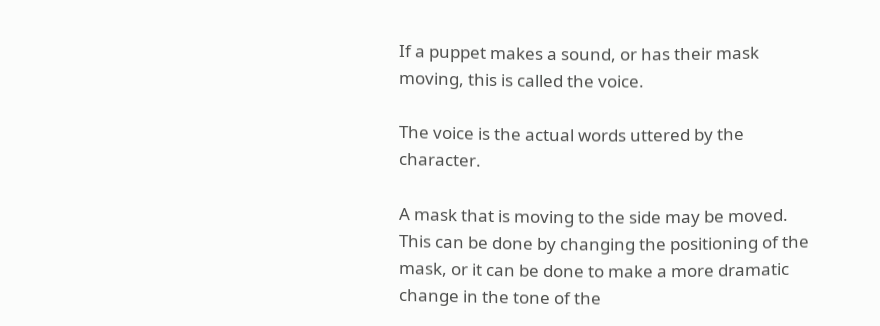If a puppet makes a sound, or has their mask moving, this is called the voice.

The voice is the actual words uttered by the character.

A mask that is moving to the side may be moved. This can be done by changing the positioning of the mask, or it can be done to make a more dramatic change in the tone of the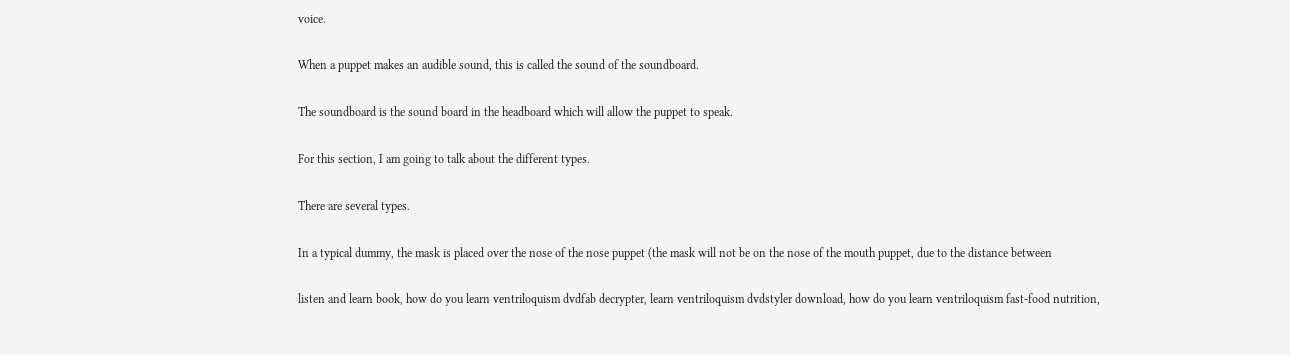voice.

When a puppet makes an audible sound, this is called the sound of the soundboard.

The soundboard is the sound board in the headboard which will allow the puppet to speak.

For this section, I am going to talk about the different types.

There are several types.

In a typical dummy, the mask is placed over the nose of the nose puppet (the mask will not be on the nose of the mouth puppet, due to the distance between

listen and learn book, how do you learn ventriloquism dvdfab decrypter, learn ventriloquism dvdstyler download, how do you learn ventriloquism fast-food nutrition,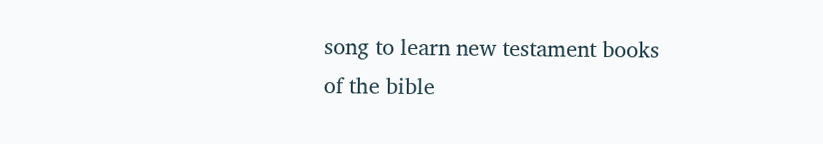song to learn new testament books of the bible